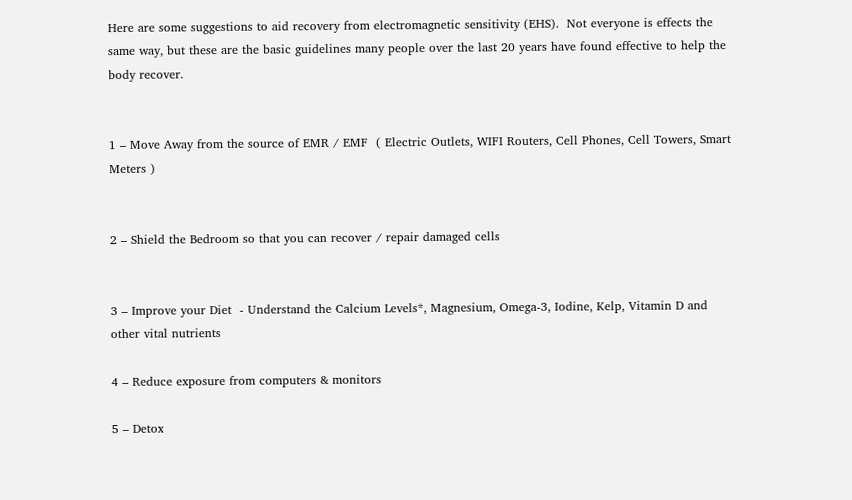Here are some suggestions to aid recovery from electromagnetic sensitivity (EHS).  Not everyone is effects the same way, but these are the basic guidelines many people over the last 20 years have found effective to help the body recover.


1 – Move Away from the source of EMR / EMF  ( Electric Outlets, WIFI Routers, Cell Phones, Cell Towers, Smart Meters )


2 – Shield the Bedroom so that you can recover / repair damaged cells


3 – Improve your Diet  - Understand the Calcium Levels*, Magnesium, Omega-3, Iodine, Kelp, Vitamin D and other vital nutrients

4 – Reduce exposure from computers & monitors

5 – Detox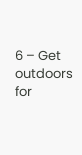6 – Get outdoors for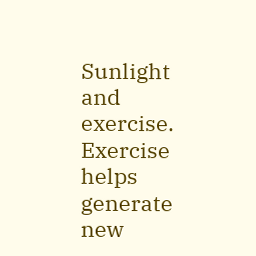Sunlight and exercise.  Exercise helps generate new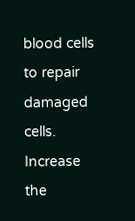blood cells to repair damaged cells.  Increase the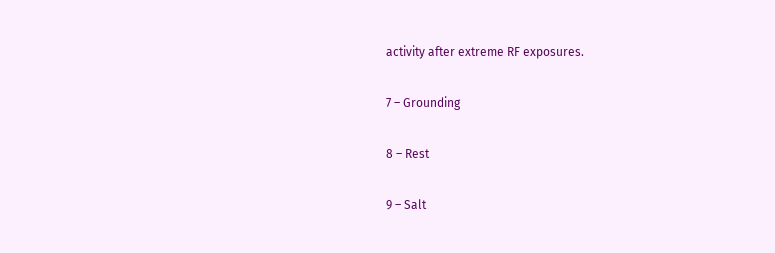activity after extreme RF exposures.

7 – Grounding

8 – Rest

9 – Salt